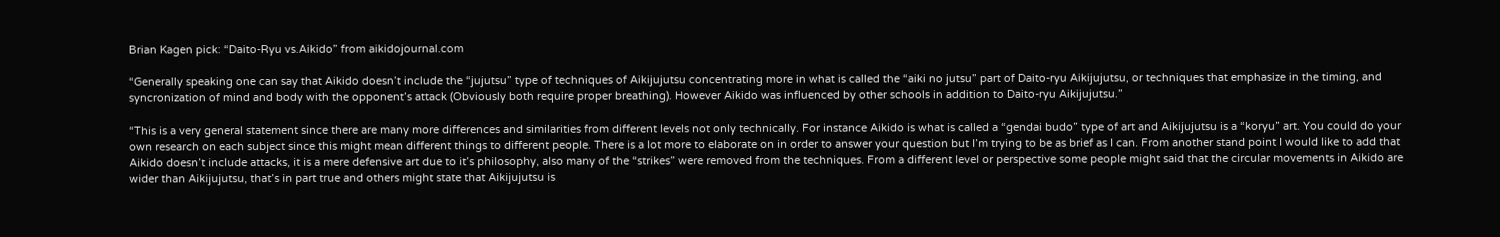Brian Kagen pick: “Daito-Ryu vs.Aikido” from aikidojournal.com

“Generally speaking one can say that Aikido doesn’t include the “jujutsu” type of techniques of Aikijujutsu concentrating more in what is called the “aiki no jutsu” part of Daito-ryu Aikijujutsu, or techniques that emphasize in the timing, and syncronization of mind and body with the opponent’s attack (Obviously both require proper breathing). However Aikido was influenced by other schools in addition to Daito-ryu Aikijujutsu.”

“This is a very general statement since there are many more differences and similarities from different levels not only technically. For instance Aikido is what is called a “gendai budo” type of art and Aikijujutsu is a “koryu” art. You could do your own research on each subject since this might mean different things to different people. There is a lot more to elaborate on in order to answer your question but I’m trying to be as brief as I can. From another stand point I would like to add that Aikido doesn’t include attacks, it is a mere defensive art due to it’s philosophy, also many of the “strikes” were removed from the techniques. From a different level or perspective some people might said that the circular movements in Aikido are wider than Aikijujutsu, that’s in part true and others might state that Aikijujutsu is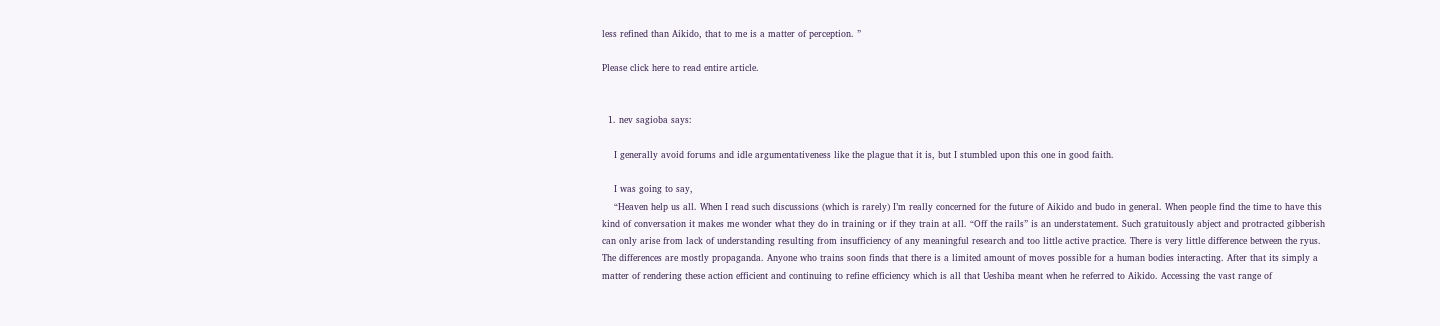less refined than Aikido, that to me is a matter of perception. ”

Please click here to read entire article.


  1. nev sagioba says:

    I generally avoid forums and idle argumentativeness like the plague that it is, but I stumbled upon this one in good faith.

    I was going to say,
    “Heaven help us all. When I read such discussions (which is rarely) I’m really concerned for the future of Aikido and budo in general. When people find the time to have this kind of conversation it makes me wonder what they do in training or if they train at all. “Off the rails” is an understatement. Such gratuitously abject and protracted gibberish can only arise from lack of understanding resulting from insufficiency of any meaningful research and too little active practice. There is very little difference between the ryus. The differences are mostly propaganda. Anyone who trains soon finds that there is a limited amount of moves possible for a human bodies interacting. After that its simply a matter of rendering these action efficient and continuing to refine efficiency which is all that Ueshiba meant when he referred to Aikido. Accessing the vast range of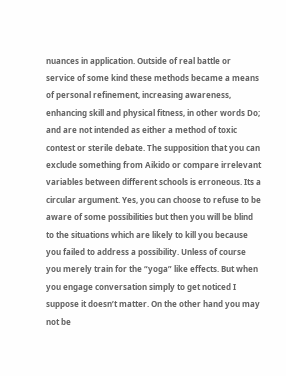nuances in application. Outside of real battle or service of some kind these methods became a means of personal refinement, increasing awareness, enhancing skill and physical fitness, in other words Do; and are not intended as either a method of toxic contest or sterile debate. The supposition that you can exclude something from Aikido or compare irrelevant variables between different schools is erroneous. Its a circular argument. Yes, you can choose to refuse to be aware of some possibilities but then you will be blind to the situations which are likely to kill you because you failed to address a possibility. Unless of course you merely train for the “yoga” like effects. But when you engage conversation simply to get noticed I suppose it doesn’t matter. On the other hand you may not be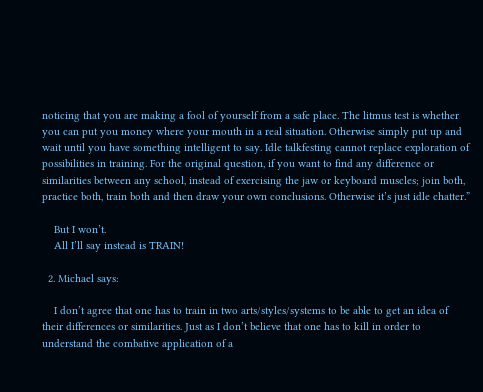noticing that you are making a fool of yourself from a safe place. The litmus test is whether you can put you money where your mouth in a real situation. Otherwise simply put up and wait until you have something intelligent to say. Idle talkfesting cannot replace exploration of possibilities in training. For the original question, if you want to find any difference or similarities between any school, instead of exercising the jaw or keyboard muscles; join both, practice both, train both and then draw your own conclusions. Otherwise it’s just idle chatter.”

    But I won’t.
    All I’ll say instead is TRAIN!

  2. Michael says:

    I don’t agree that one has to train in two arts/styles/systems to be able to get an idea of their differences or similarities. Just as I don’t believe that one has to kill in order to understand the combative application of a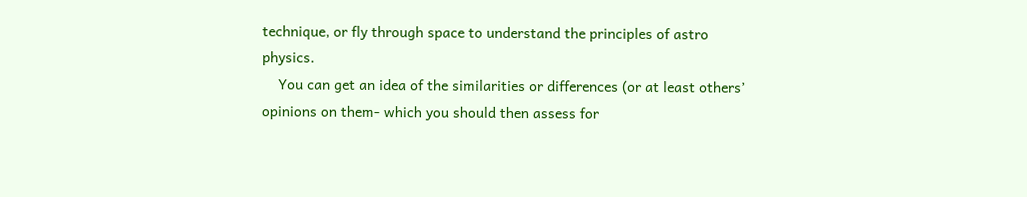technique, or fly through space to understand the principles of astro physics.
    You can get an idea of the similarities or differences (or at least others’ opinions on them- which you should then assess for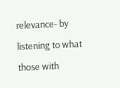relevance- by listening to what those with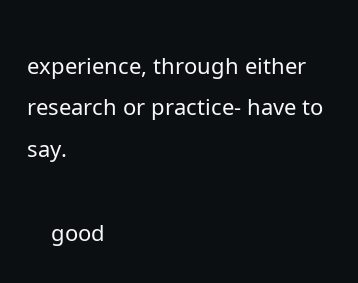experience, through either research or practice- have to say.

    good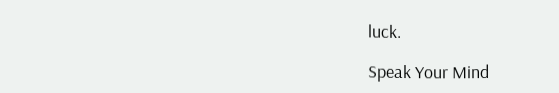luck.

Speak Your Mind